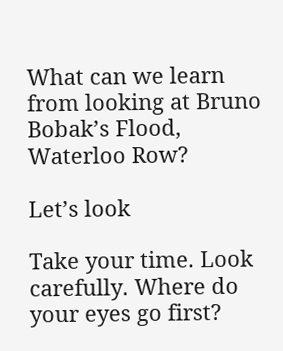What can we learn from looking at Bruno Bobak’s Flood, Waterloo Row?

Let’s look

Take your time. Look carefully. Where do your eyes go first?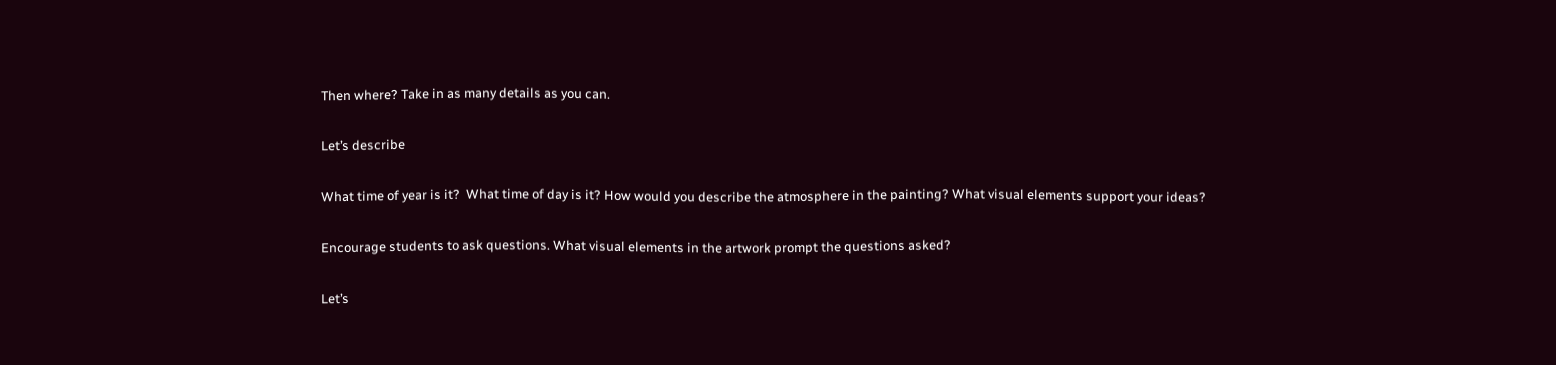Then where? Take in as many details as you can.

Let’s describe

What time of year is it?  What time of day is it? How would you describe the atmosphere in the painting? What visual elements support your ideas?

Encourage students to ask questions. What visual elements in the artwork prompt the questions asked?

Let’s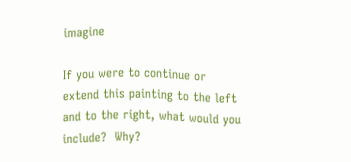imagine

If you were to continue or extend this painting to the left and to the right, what would you include?  Why?